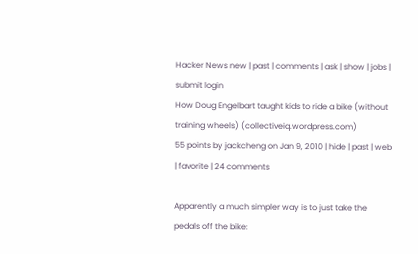Hacker News new | past | comments | ask | show | jobs | submit login
How Doug Engelbart taught kids to ride a bike (without training wheels) (collectiveiq.wordpress.com)
55 points by jackcheng on Jan 9, 2010 | hide | past | web | favorite | 24 comments

Apparently a much simpler way is to just take the pedals off the bike: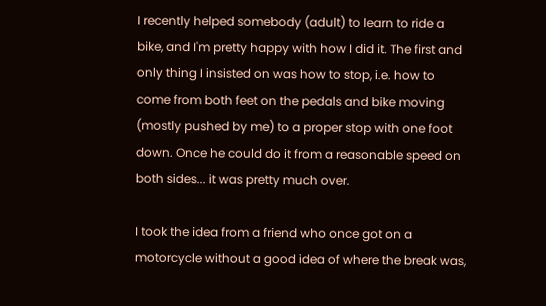I recently helped somebody (adult) to learn to ride a bike, and I'm pretty happy with how I did it. The first and only thing I insisted on was how to stop, i.e. how to come from both feet on the pedals and bike moving (mostly pushed by me) to a proper stop with one foot down. Once he could do it from a reasonable speed on both sides... it was pretty much over.

I took the idea from a friend who once got on a motorcycle without a good idea of where the break was,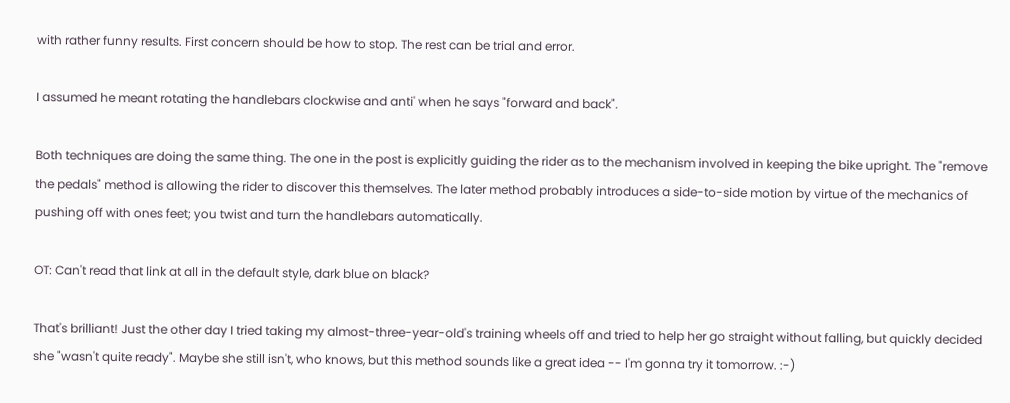with rather funny results. First concern should be how to stop. The rest can be trial and error.

I assumed he meant rotating the handlebars clockwise and anti' when he says "forward and back".

Both techniques are doing the same thing. The one in the post is explicitly guiding the rider as to the mechanism involved in keeping the bike upright. The "remove the pedals" method is allowing the rider to discover this themselves. The later method probably introduces a side-to-side motion by virtue of the mechanics of pushing off with ones feet; you twist and turn the handlebars automatically.

OT: Can't read that link at all in the default style, dark blue on black?

That's brilliant! Just the other day I tried taking my almost-three-year-old's training wheels off and tried to help her go straight without falling, but quickly decided she "wasn't quite ready". Maybe she still isn't, who knows, but this method sounds like a great idea -- I'm gonna try it tomorrow. :-)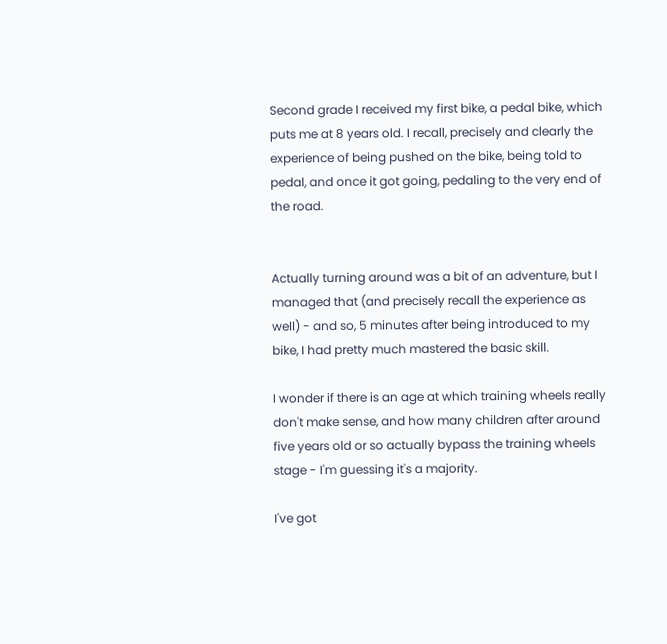Second grade I received my first bike, a pedal bike, which puts me at 8 years old. I recall, precisely and clearly the experience of being pushed on the bike, being told to pedal, and once it got going, pedaling to the very end of the road.


Actually turning around was a bit of an adventure, but I managed that (and precisely recall the experience as well) - and so, 5 minutes after being introduced to my bike, I had pretty much mastered the basic skill.

I wonder if there is an age at which training wheels really don't make sense, and how many children after around five years old or so actually bypass the training wheels stage - I'm guessing it's a majority.

I've got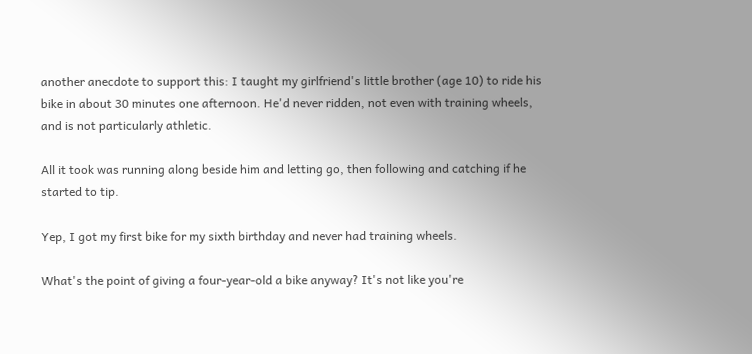another anecdote to support this: I taught my girlfriend's little brother (age 10) to ride his bike in about 30 minutes one afternoon. He'd never ridden, not even with training wheels, and is not particularly athletic.

All it took was running along beside him and letting go, then following and catching if he started to tip.

Yep, I got my first bike for my sixth birthday and never had training wheels.

What's the point of giving a four-year-old a bike anyway? It's not like you're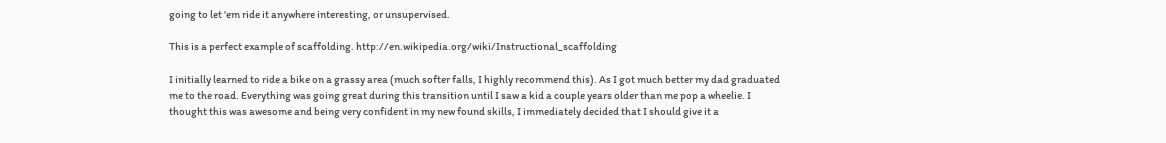going to let 'em ride it anywhere interesting, or unsupervised.

This is a perfect example of scaffolding. http://en.wikipedia.org/wiki/Instructional_scaffolding

I initially learned to ride a bike on a grassy area (much softer falls, I highly recommend this). As I got much better my dad graduated me to the road. Everything was going great during this transition until I saw a kid a couple years older than me pop a wheelie. I thought this was awesome and being very confident in my new found skills, I immediately decided that I should give it a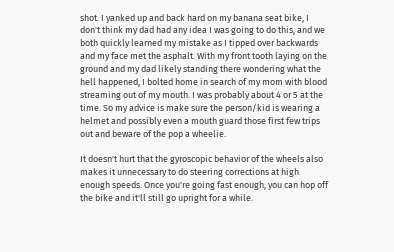shot. I yanked up and back hard on my banana seat bike, I don't think my dad had any idea I was going to do this, and we both quickly learned my mistake as I tipped over backwards and my face met the asphalt. With my front tooth laying on the ground and my dad likely standing there wondering what the hell happened, I bolted home in search of my mom with blood streaming out of my mouth. I was probably about 4 or 5 at the time. So my advice is make sure the person/kid is wearing a helmet and possibly even a mouth guard those first few trips out and beware of the pop a wheelie.

It doesn't hurt that the gyroscopic behavior of the wheels also makes it unnecessary to do steering corrections at high enough speeds. Once you're going fast enough, you can hop off the bike and it'll still go upright for a while.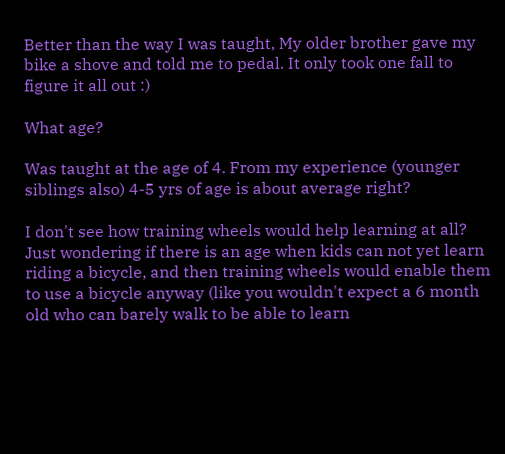Better than the way I was taught, My older brother gave my bike a shove and told me to pedal. It only took one fall to figure it all out :)

What age?

Was taught at the age of 4. From my experience (younger siblings also) 4-5 yrs of age is about average right?

I don't see how training wheels would help learning at all? Just wondering if there is an age when kids can not yet learn riding a bicycle, and then training wheels would enable them to use a bicycle anyway (like you wouldn't expect a 6 month old who can barely walk to be able to learn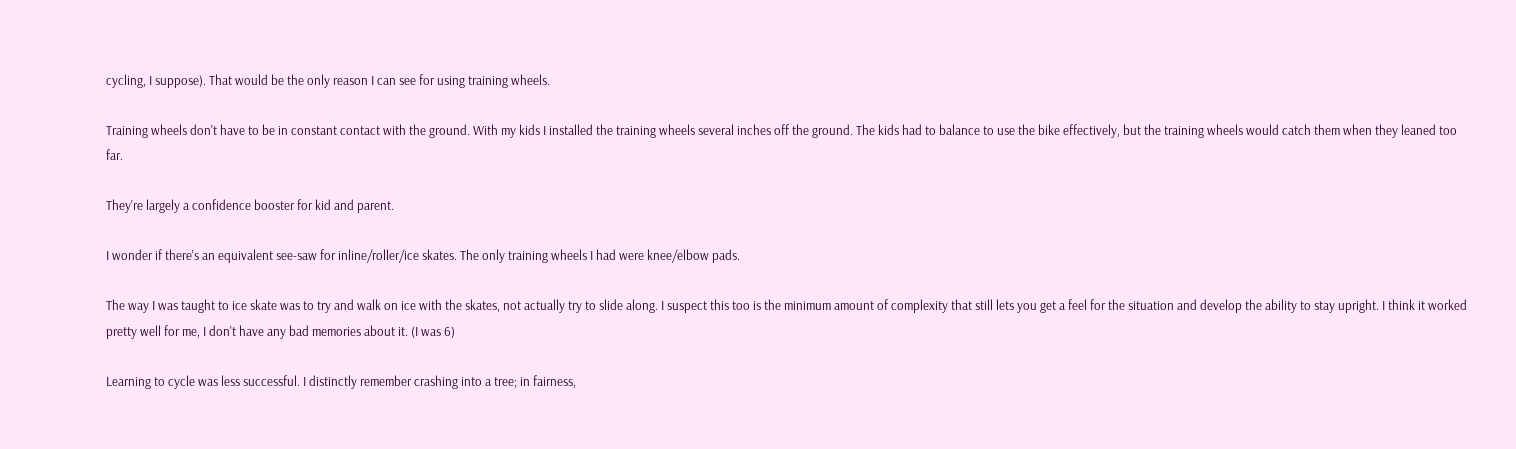cycling, I suppose). That would be the only reason I can see for using training wheels.

Training wheels don't have to be in constant contact with the ground. With my kids I installed the training wheels several inches off the ground. The kids had to balance to use the bike effectively, but the training wheels would catch them when they leaned too far.

They're largely a confidence booster for kid and parent.

I wonder if there's an equivalent see-saw for inline/roller/ice skates. The only training wheels I had were knee/elbow pads.

The way I was taught to ice skate was to try and walk on ice with the skates, not actually try to slide along. I suspect this too is the minimum amount of complexity that still lets you get a feel for the situation and develop the ability to stay upright. I think it worked pretty well for me, I don't have any bad memories about it. (I was 6)

Learning to cycle was less successful. I distinctly remember crashing into a tree; in fairness,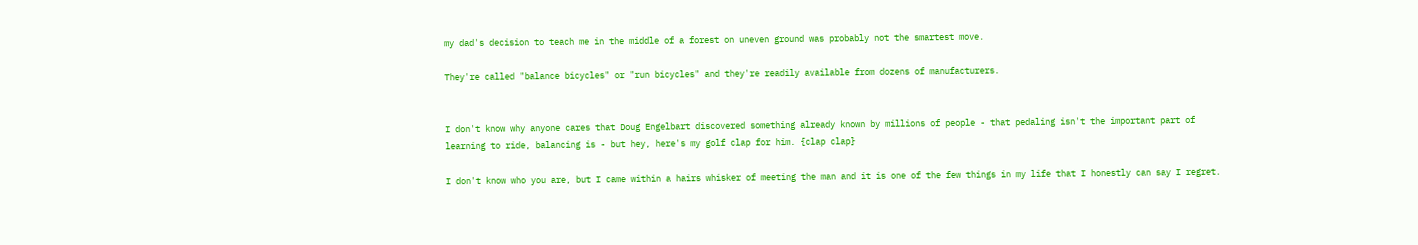my dad's decision to teach me in the middle of a forest on uneven ground was probably not the smartest move.

They're called "balance bicycles" or "run bicycles" and they're readily available from dozens of manufacturers.


I don't know why anyone cares that Doug Engelbart discovered something already known by millions of people - that pedaling isn't the important part of learning to ride, balancing is - but hey, here's my golf clap for him. {clap clap}

I don't know who you are, but I came within a hairs whisker of meeting the man and it is one of the few things in my life that I honestly can say I regret.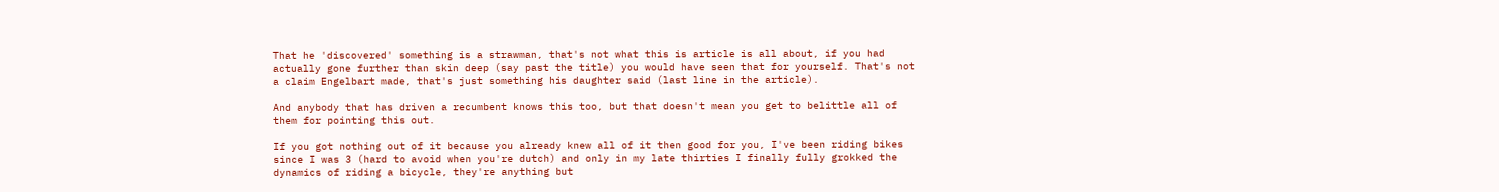That he 'discovered' something is a strawman, that's not what this is article is all about, if you had actually gone further than skin deep (say past the title) you would have seen that for yourself. That's not a claim Engelbart made, that's just something his daughter said (last line in the article).

And anybody that has driven a recumbent knows this too, but that doesn't mean you get to belittle all of them for pointing this out.

If you got nothing out of it because you already knew all of it then good for you, I've been riding bikes since I was 3 (hard to avoid when you're dutch) and only in my late thirties I finally fully grokked the dynamics of riding a bicycle, they're anything but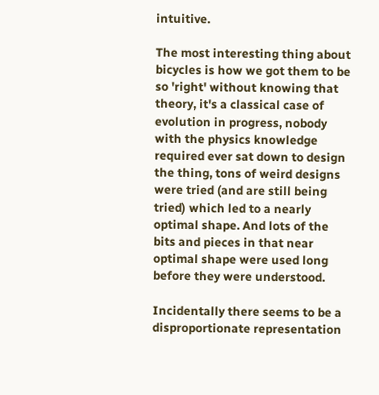intuitive.

The most interesting thing about bicycles is how we got them to be so 'right' without knowing that theory, it's a classical case of evolution in progress, nobody with the physics knowledge required ever sat down to design the thing, tons of weird designs were tried (and are still being tried) which led to a nearly optimal shape. And lots of the bits and pieces in that near optimal shape were used long before they were understood.

Incidentally there seems to be a disproportionate representation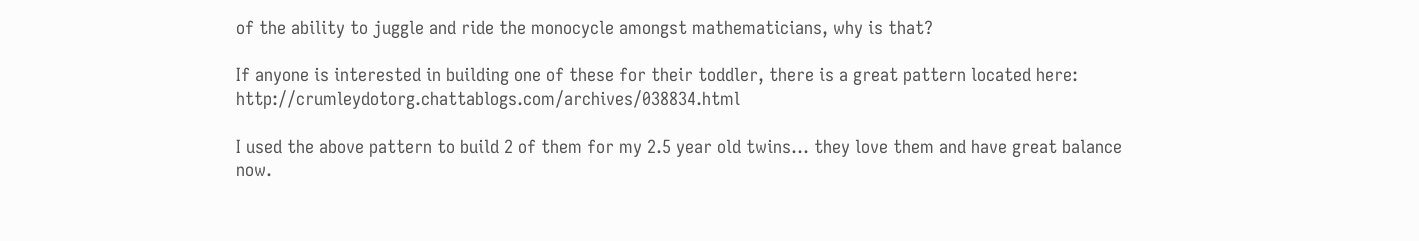of the ability to juggle and ride the monocycle amongst mathematicians, why is that?

If anyone is interested in building one of these for their toddler, there is a great pattern located here: http://crumleydotorg.chattablogs.com/archives/038834.html

I used the above pattern to build 2 of them for my 2.5 year old twins... they love them and have great balance now.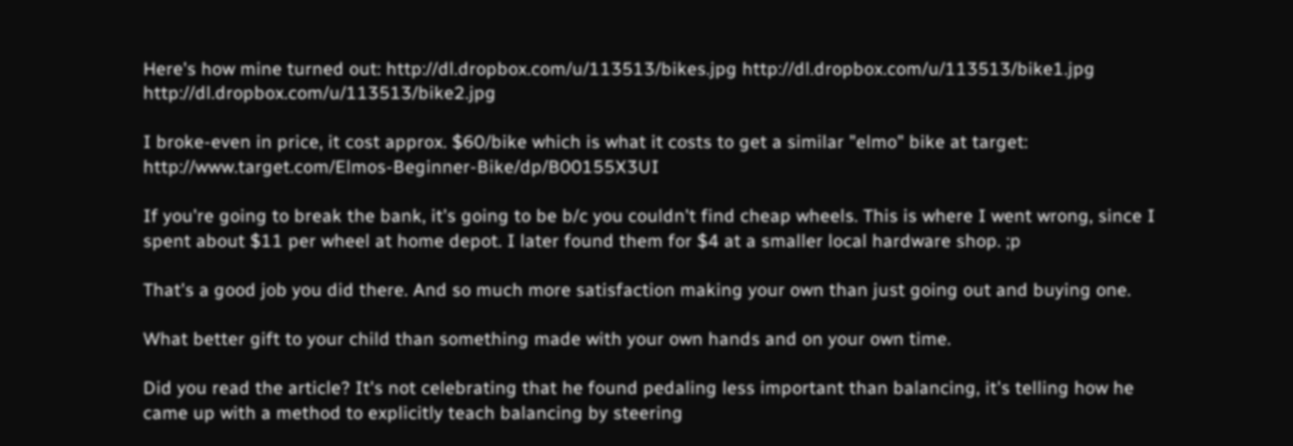Here's how mine turned out: http://dl.dropbox.com/u/113513/bikes.jpg http://dl.dropbox.com/u/113513/bike1.jpg http://dl.dropbox.com/u/113513/bike2.jpg

I broke-even in price, it cost approx. $60/bike which is what it costs to get a similar "elmo" bike at target: http://www.target.com/Elmos-Beginner-Bike/dp/B00155X3UI

If you're going to break the bank, it's going to be b/c you couldn't find cheap wheels. This is where I went wrong, since I spent about $11 per wheel at home depot. I later found them for $4 at a smaller local hardware shop. ;p

That's a good job you did there. And so much more satisfaction making your own than just going out and buying one.

What better gift to your child than something made with your own hands and on your own time.

Did you read the article? It's not celebrating that he found pedaling less important than balancing, it's telling how he came up with a method to explicitly teach balancing by steering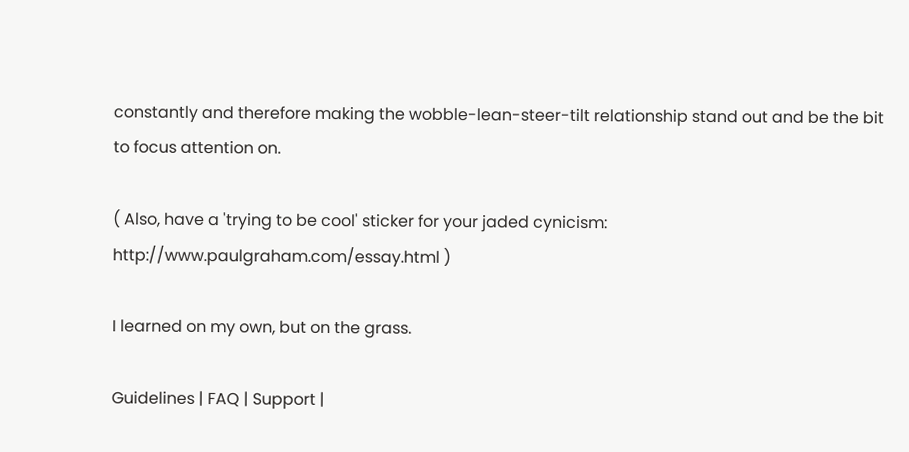constantly and therefore making the wobble-lean-steer-tilt relationship stand out and be the bit to focus attention on.

( Also, have a 'trying to be cool' sticker for your jaded cynicism: http://www.paulgraham.com/essay.html )

I learned on my own, but on the grass.

Guidelines | FAQ | Support |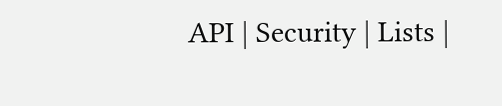API | Security | Lists |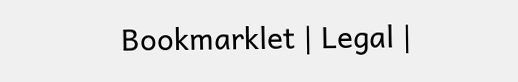Bookmarklet | Legal |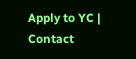Apply to YC | Contact